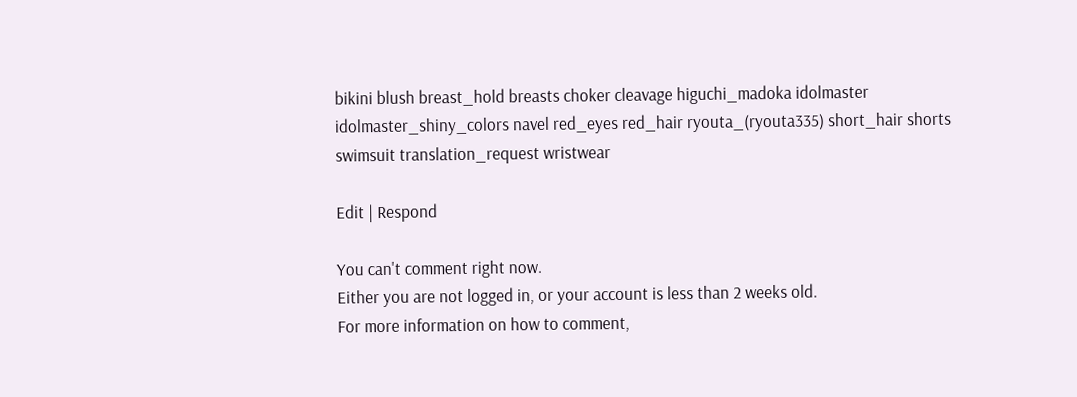bikini blush breast_hold breasts choker cleavage higuchi_madoka idolmaster idolmaster_shiny_colors navel red_eyes red_hair ryouta_(ryouta335) short_hair shorts swimsuit translation_request wristwear

Edit | Respond

You can't comment right now.
Either you are not logged in, or your account is less than 2 weeks old.
For more information on how to comment,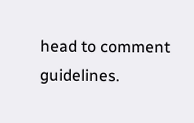head to comment guidelines.